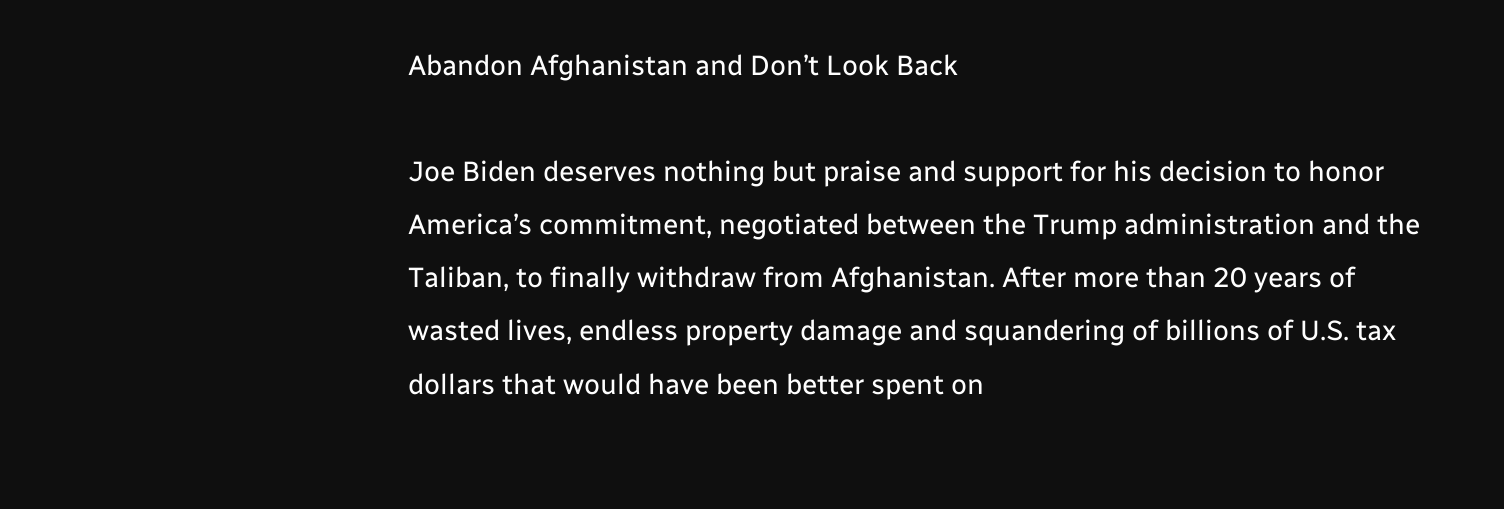Abandon Afghanistan and Don’t Look Back

Joe Biden deserves nothing but praise and support for his decision to honor America’s commitment, negotiated between the Trump administration and the Taliban, to finally withdraw from Afghanistan. After more than 20 years of wasted lives, endless property damage and squandering of billions of U.S. tax dollars that would have been better spent on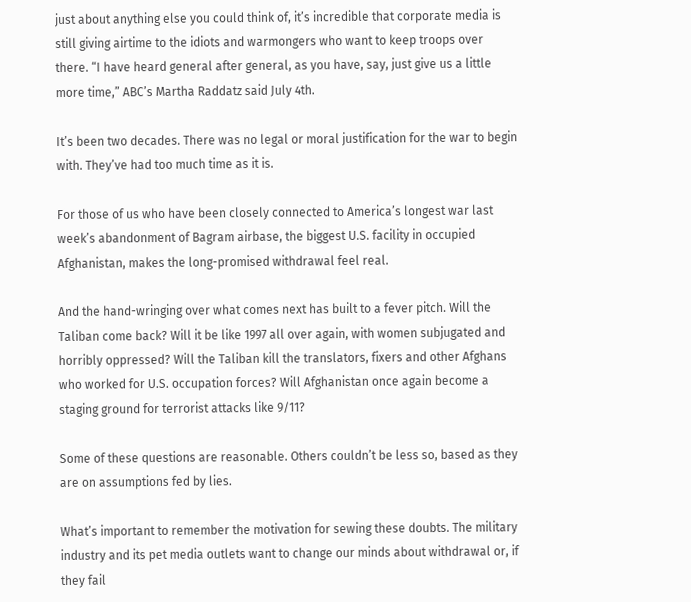just about anything else you could think of, it’s incredible that corporate media is still giving airtime to the idiots and warmongers who want to keep troops over there. “I have heard general after general, as you have, say, just give us a little more time,” ABC’s Martha Raddatz said July 4th.

It’s been two decades. There was no legal or moral justification for the war to begin with. They’ve had too much time as it is.

For those of us who have been closely connected to America’s longest war last week’s abandonment of Bagram airbase, the biggest U.S. facility in occupied Afghanistan, makes the long-promised withdrawal feel real.

And the hand-wringing over what comes next has built to a fever pitch. Will the Taliban come back? Will it be like 1997 all over again, with women subjugated and horribly oppressed? Will the Taliban kill the translators, fixers and other Afghans who worked for U.S. occupation forces? Will Afghanistan once again become a staging ground for terrorist attacks like 9/11?

Some of these questions are reasonable. Others couldn’t be less so, based as they are on assumptions fed by lies.

What’s important to remember the motivation for sewing these doubts. The military industry and its pet media outlets want to change our minds about withdrawal or, if they fail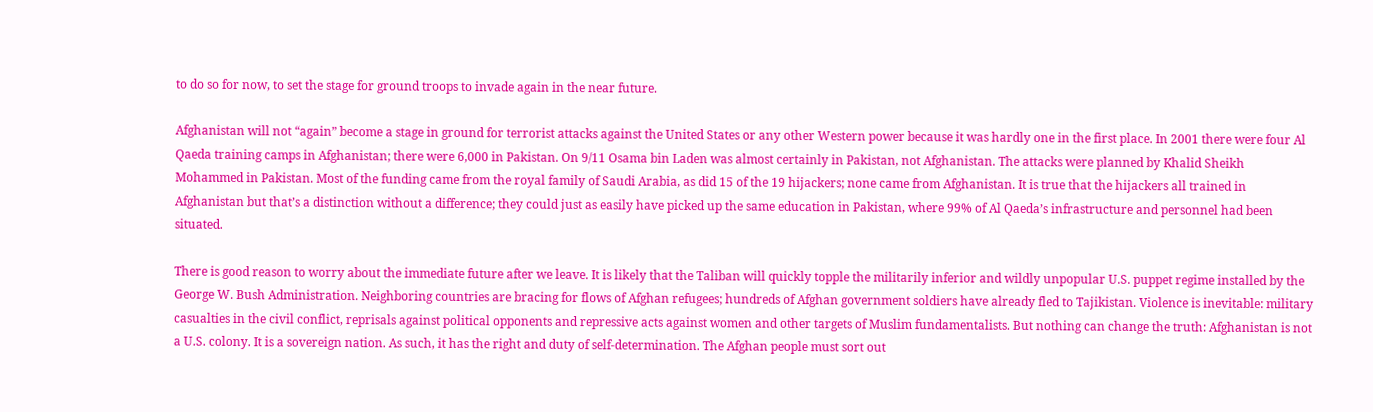to do so for now, to set the stage for ground troops to invade again in the near future.

Afghanistan will not “again” become a stage in ground for terrorist attacks against the United States or any other Western power because it was hardly one in the first place. In 2001 there were four Al Qaeda training camps in Afghanistan; there were 6,000 in Pakistan. On 9/11 Osama bin Laden was almost certainly in Pakistan, not Afghanistan. The attacks were planned by Khalid Sheikh Mohammed in Pakistan. Most of the funding came from the royal family of Saudi Arabia, as did 15 of the 19 hijackers; none came from Afghanistan. It is true that the hijackers all trained in Afghanistan but that’s a distinction without a difference; they could just as easily have picked up the same education in Pakistan, where 99% of Al Qaeda’s infrastructure and personnel had been situated.

There is good reason to worry about the immediate future after we leave. It is likely that the Taliban will quickly topple the militarily inferior and wildly unpopular U.S. puppet regime installed by the George W. Bush Administration. Neighboring countries are bracing for flows of Afghan refugees; hundreds of Afghan government soldiers have already fled to Tajikistan. Violence is inevitable: military casualties in the civil conflict, reprisals against political opponents and repressive acts against women and other targets of Muslim fundamentalists. But nothing can change the truth: Afghanistan is not a U.S. colony. It is a sovereign nation. As such, it has the right and duty of self-determination. The Afghan people must sort out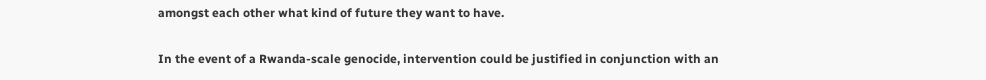amongst each other what kind of future they want to have.

In the event of a Rwanda-scale genocide, intervention could be justified in conjunction with an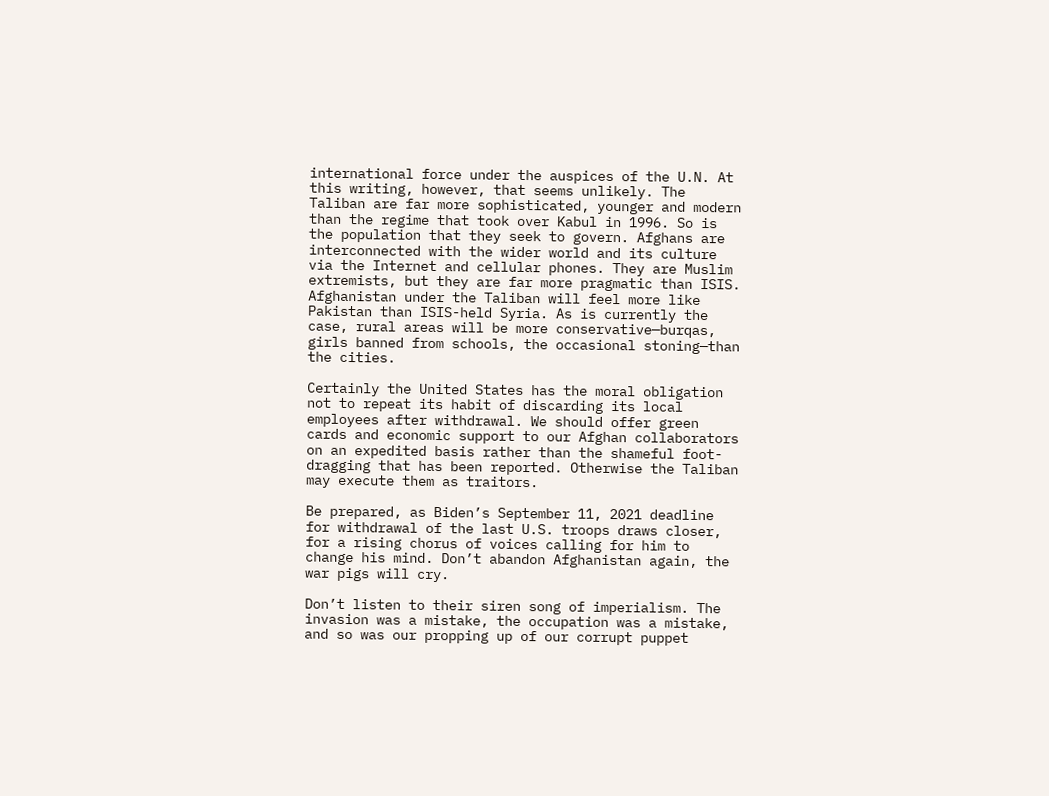international force under the auspices of the U.N. At this writing, however, that seems unlikely. The Taliban are far more sophisticated, younger and modern than the regime that took over Kabul in 1996. So is the population that they seek to govern. Afghans are interconnected with the wider world and its culture via the Internet and cellular phones. They are Muslim extremists, but they are far more pragmatic than ISIS. Afghanistan under the Taliban will feel more like Pakistan than ISIS-held Syria. As is currently the case, rural areas will be more conservative—burqas, girls banned from schools, the occasional stoning—than the cities.

Certainly the United States has the moral obligation not to repeat its habit of discarding its local employees after withdrawal. We should offer green cards and economic support to our Afghan collaborators on an expedited basis rather than the shameful foot-dragging that has been reported. Otherwise the Taliban may execute them as traitors.

Be prepared, as Biden’s September 11, 2021 deadline for withdrawal of the last U.S. troops draws closer, for a rising chorus of voices calling for him to change his mind. Don’t abandon Afghanistan again, the war pigs will cry.

Don’t listen to their siren song of imperialism. The invasion was a mistake, the occupation was a mistake, and so was our propping up of our corrupt puppet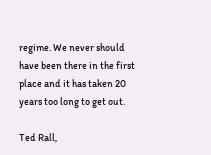regime. We never should have been there in the first place and it has taken 20 years too long to get out.

Ted Rall,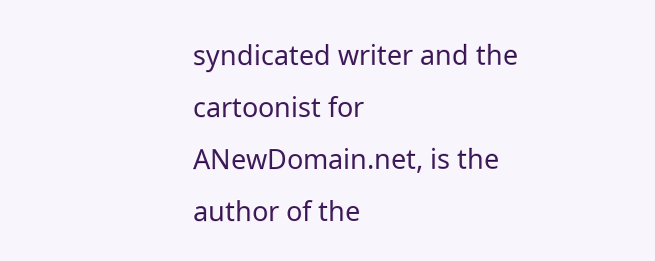syndicated writer and the cartoonist for ANewDomain.net, is the author of the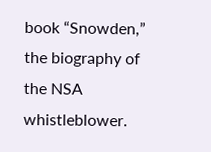book “Snowden,” the biography of the NSA whistleblower.